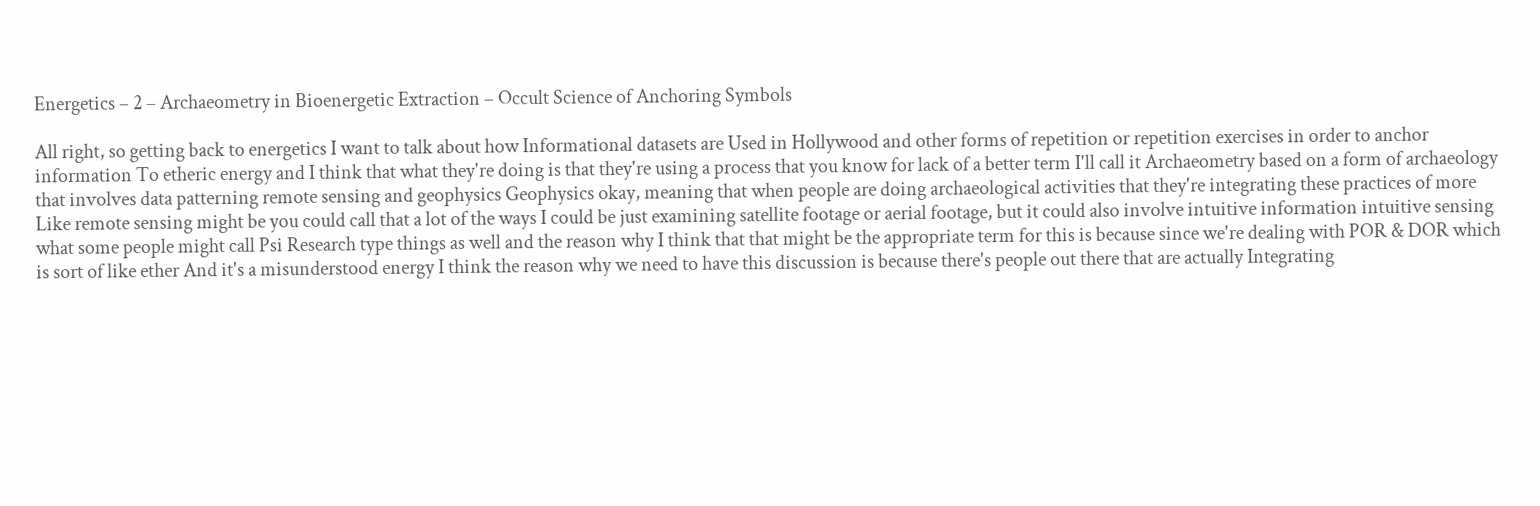Energetics – 2 – Archaeometry in Bioenergetic Extraction – Occult Science of Anchoring Symbols

All right, so getting back to energetics I want to talk about how Informational datasets are Used in Hollywood and other forms of repetition or repetition exercises in order to anchor information To etheric energy and I think that what they're doing is that they're using a process that you know for lack of a better term I'll call it Archaeometry based on a form of archaeology that involves data patterning remote sensing and geophysics Geophysics okay, meaning that when people are doing archaeological activities that they're integrating these practices of more Like remote sensing might be you could call that a lot of the ways I could be just examining satellite footage or aerial footage, but it could also involve intuitive information intuitive sensing what some people might call Psi Research type things as well and the reason why I think that that might be the appropriate term for this is because since we're dealing with POR & DOR which is sort of like ether And it's a misunderstood energy I think the reason why we need to have this discussion is because there's people out there that are actually Integrating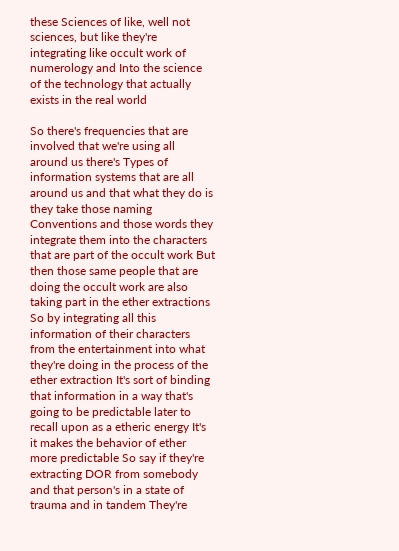these Sciences of like, well not sciences, but like they're integrating like occult work of numerology and Into the science of the technology that actually exists in the real world

So there's frequencies that are involved that we're using all around us there's Types of information systems that are all around us and that what they do is they take those naming Conventions and those words they integrate them into the characters that are part of the occult work But then those same people that are doing the occult work are also taking part in the ether extractions So by integrating all this information of their characters from the entertainment into what they're doing in the process of the ether extraction It's sort of binding that information in a way that's going to be predictable later to recall upon as a etheric energy It's it makes the behavior of ether more predictable So say if they're extracting DOR from somebody and that person's in a state of trauma and in tandem They're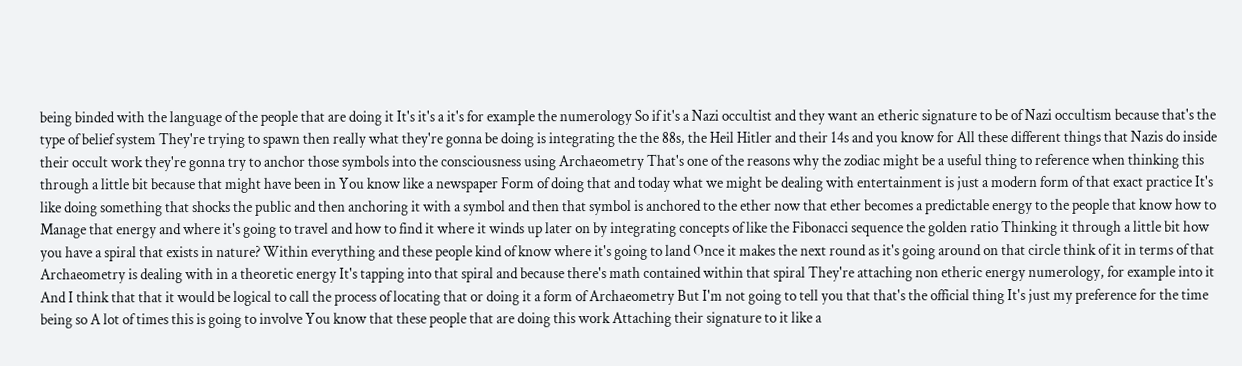being binded with the language of the people that are doing it It's it's a it's for example the numerology So if it's a Nazi occultist and they want an etheric signature to be of Nazi occultism because that's the type of belief system They're trying to spawn then really what they're gonna be doing is integrating the the 88s, the Heil Hitler and their 14s and you know for All these different things that Nazis do inside their occult work they're gonna try to anchor those symbols into the consciousness using Archaeometry That's one of the reasons why the zodiac might be a useful thing to reference when thinking this through a little bit because that might have been in You know like a newspaper Form of doing that and today what we might be dealing with entertainment is just a modern form of that exact practice It's like doing something that shocks the public and then anchoring it with a symbol and then that symbol is anchored to the ether now that ether becomes a predictable energy to the people that know how to Manage that energy and where it's going to travel and how to find it where it winds up later on by integrating concepts of like the Fibonacci sequence the golden ratio Thinking it through a little bit how you have a spiral that exists in nature? Within everything and these people kind of know where it's going to land Once it makes the next round as it's going around on that circle think of it in terms of that Archaeometry is dealing with in a theoretic energy It's tapping into that spiral and because there's math contained within that spiral They're attaching non etheric energy numerology, for example into it And I think that that it would be logical to call the process of locating that or doing it a form of Archaeometry But I'm not going to tell you that that's the official thing It's just my preference for the time being so A lot of times this is going to involve You know that these people that are doing this work Attaching their signature to it like a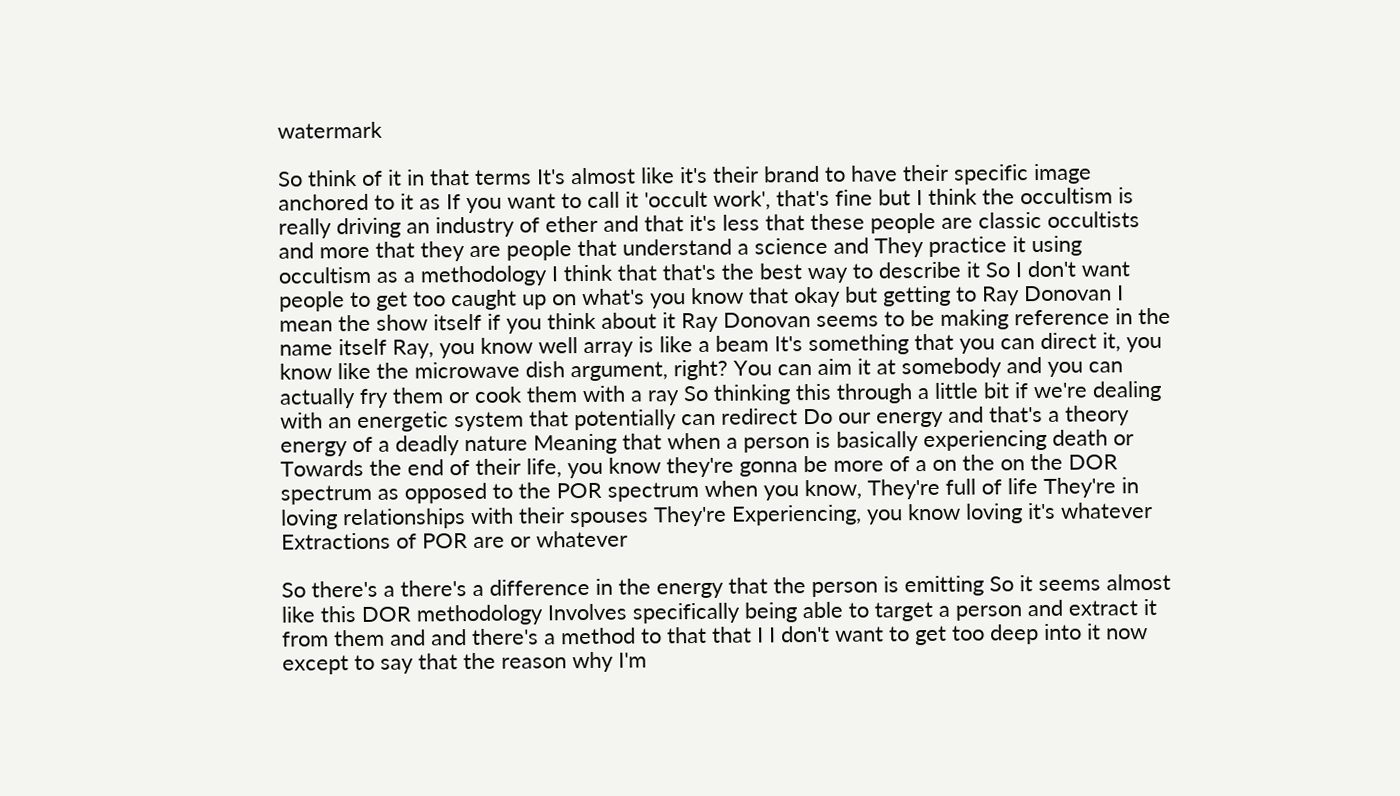watermark

So think of it in that terms It's almost like it's their brand to have their specific image anchored to it as If you want to call it 'occult work', that's fine but I think the occultism is really driving an industry of ether and that it's less that these people are classic occultists and more that they are people that understand a science and They practice it using occultism as a methodology I think that that's the best way to describe it So I don't want people to get too caught up on what's you know that okay but getting to Ray Donovan I mean the show itself if you think about it Ray Donovan seems to be making reference in the name itself Ray, you know well array is like a beam It's something that you can direct it, you know like the microwave dish argument, right? You can aim it at somebody and you can actually fry them or cook them with a ray So thinking this through a little bit if we're dealing with an energetic system that potentially can redirect Do our energy and that's a theory energy of a deadly nature Meaning that when a person is basically experiencing death or Towards the end of their life, you know they're gonna be more of a on the on the DOR spectrum as opposed to the POR spectrum when you know, They're full of life They're in loving relationships with their spouses They're Experiencing, you know loving it's whatever Extractions of POR are or whatever

So there's a there's a difference in the energy that the person is emitting So it seems almost like this DOR methodology Involves specifically being able to target a person and extract it from them and and there's a method to that that I I don't want to get too deep into it now except to say that the reason why I'm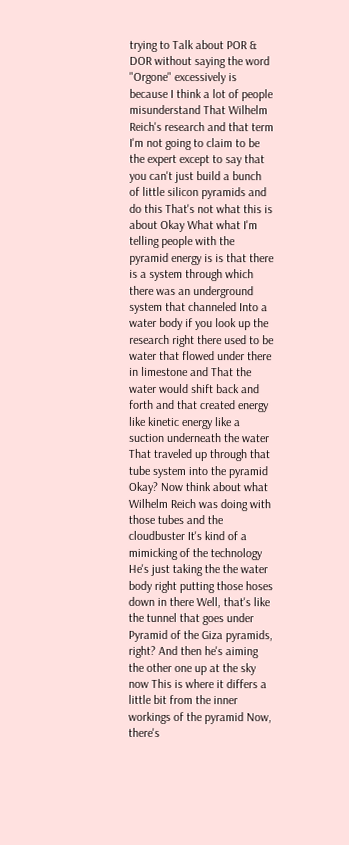trying to Talk about POR & DOR without saying the word "Orgone" excessively is because I think a lot of people misunderstand That Wilhelm Reich's research and that term I'm not going to claim to be the expert except to say that you can't just build a bunch of little silicon pyramids and do this That's not what this is about Okay What what I'm telling people with the pyramid energy is is that there is a system through which there was an underground system that channeled Into a water body if you look up the research right there used to be water that flowed under there in limestone and That the water would shift back and forth and that created energy like kinetic energy like a suction underneath the water That traveled up through that tube system into the pyramid Okay? Now think about what Wilhelm Reich was doing with those tubes and the cloudbuster It's kind of a mimicking of the technology He's just taking the the water body right putting those hoses down in there Well, that's like the tunnel that goes under Pyramid of the Giza pyramids, right? And then he's aiming the other one up at the sky now This is where it differs a little bit from the inner workings of the pyramid Now, there's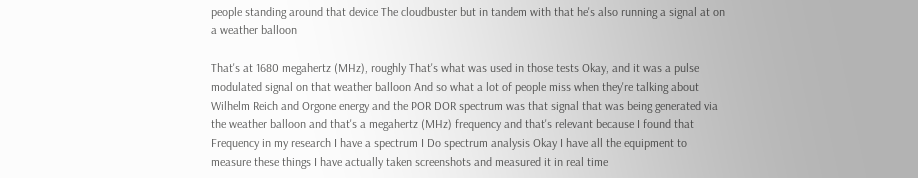people standing around that device The cloudbuster but in tandem with that he's also running a signal at on a weather balloon

That's at 1680 megahertz (MHz), roughly That's what was used in those tests Okay, and it was a pulse modulated signal on that weather balloon And so what a lot of people miss when they're talking about Wilhelm Reich and Orgone energy and the POR DOR spectrum was that signal that was being generated via the weather balloon and that's a megahertz (MHz) frequency and that's relevant because I found that Frequency in my research I have a spectrum I Do spectrum analysis Okay I have all the equipment to measure these things I have actually taken screenshots and measured it in real time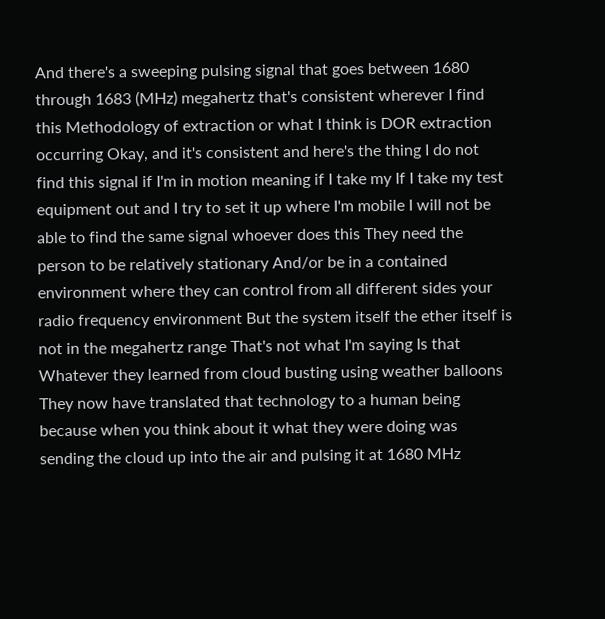And there's a sweeping pulsing signal that goes between 1680 through 1683 (MHz) megahertz that's consistent wherever I find this Methodology of extraction or what I think is DOR extraction occurring Okay, and it's consistent and here's the thing I do not find this signal if I'm in motion meaning if I take my If I take my test equipment out and I try to set it up where I'm mobile I will not be able to find the same signal whoever does this They need the person to be relatively stationary And/or be in a contained environment where they can control from all different sides your radio frequency environment But the system itself the ether itself is not in the megahertz range That's not what I'm saying Is that Whatever they learned from cloud busting using weather balloons They now have translated that technology to a human being because when you think about it what they were doing was sending the cloud up into the air and pulsing it at 1680 MHz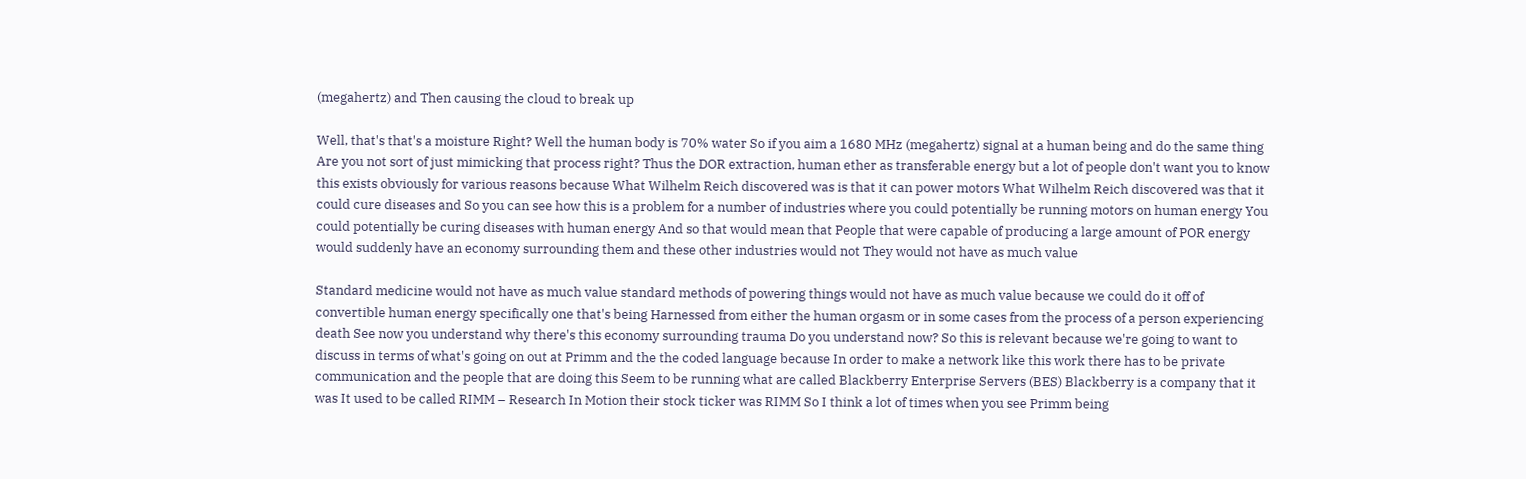(megahertz) and Then causing the cloud to break up

Well, that's that's a moisture Right? Well the human body is 70% water So if you aim a 1680 MHz (megahertz) signal at a human being and do the same thing Are you not sort of just mimicking that process right? Thus the DOR extraction, human ether as transferable energy but a lot of people don't want you to know this exists obviously for various reasons because What Wilhelm Reich discovered was is that it can power motors What Wilhelm Reich discovered was that it could cure diseases and So you can see how this is a problem for a number of industries where you could potentially be running motors on human energy You could potentially be curing diseases with human energy And so that would mean that People that were capable of producing a large amount of POR energy would suddenly have an economy surrounding them and these other industries would not They would not have as much value

Standard medicine would not have as much value standard methods of powering things would not have as much value because we could do it off of convertible human energy specifically one that's being Harnessed from either the human orgasm or in some cases from the process of a person experiencing death See now you understand why there's this economy surrounding trauma Do you understand now? So this is relevant because we're going to want to discuss in terms of what's going on out at Primm and the the coded language because In order to make a network like this work there has to be private communication and the people that are doing this Seem to be running what are called Blackberry Enterprise Servers (BES) Blackberry is a company that it was It used to be called RIMM – Research In Motion their stock ticker was RIMM So I think a lot of times when you see Primm being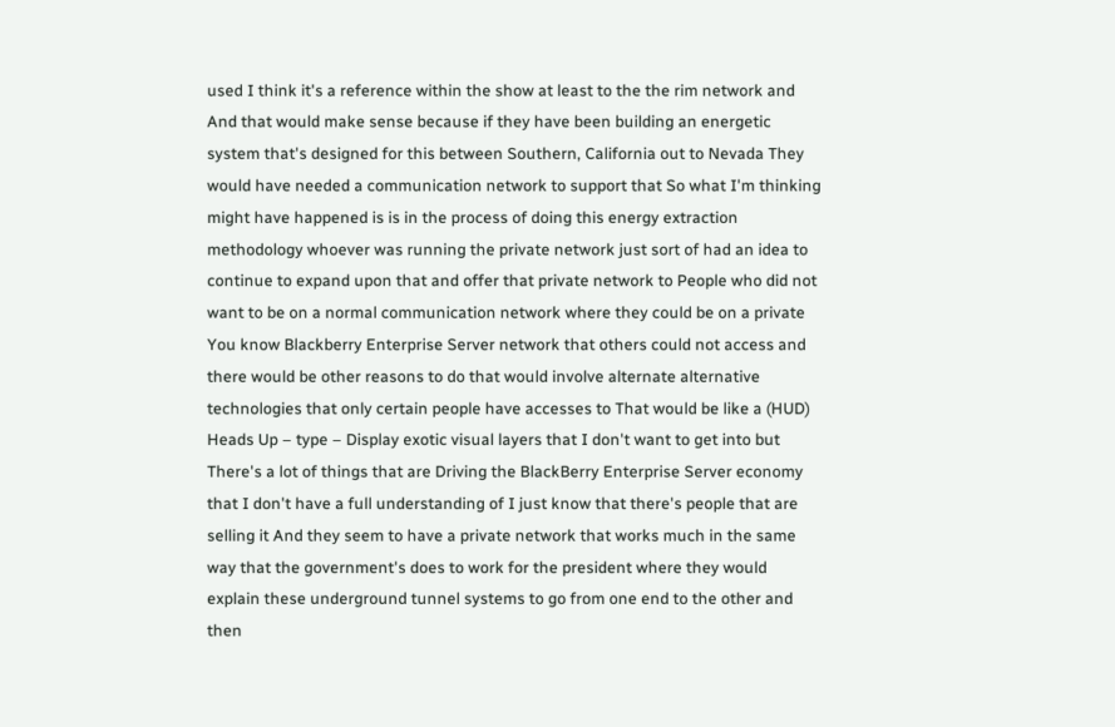used I think it's a reference within the show at least to the the rim network and And that would make sense because if they have been building an energetic system that's designed for this between Southern, California out to Nevada They would have needed a communication network to support that So what I'm thinking might have happened is is in the process of doing this energy extraction methodology whoever was running the private network just sort of had an idea to continue to expand upon that and offer that private network to People who did not want to be on a normal communication network where they could be on a private You know Blackberry Enterprise Server network that others could not access and there would be other reasons to do that would involve alternate alternative technologies that only certain people have accesses to That would be like a (HUD) Heads Up – type – Display exotic visual layers that I don't want to get into but There's a lot of things that are Driving the BlackBerry Enterprise Server economy that I don't have a full understanding of I just know that there's people that are selling it And they seem to have a private network that works much in the same way that the government's does to work for the president where they would explain these underground tunnel systems to go from one end to the other and then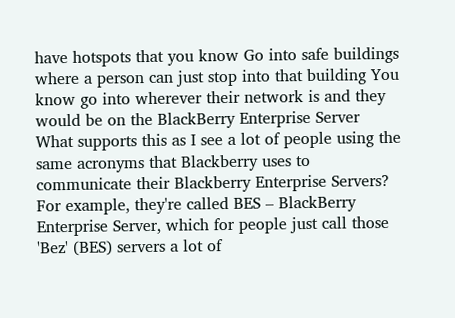have hotspots that you know Go into safe buildings where a person can just stop into that building You know go into wherever their network is and they would be on the BlackBerry Enterprise Server What supports this as I see a lot of people using the same acronyms that Blackberry uses to communicate their Blackberry Enterprise Servers? For example, they're called BES – BlackBerry Enterprise Server, which for people just call those 'Bez' (BES) servers a lot of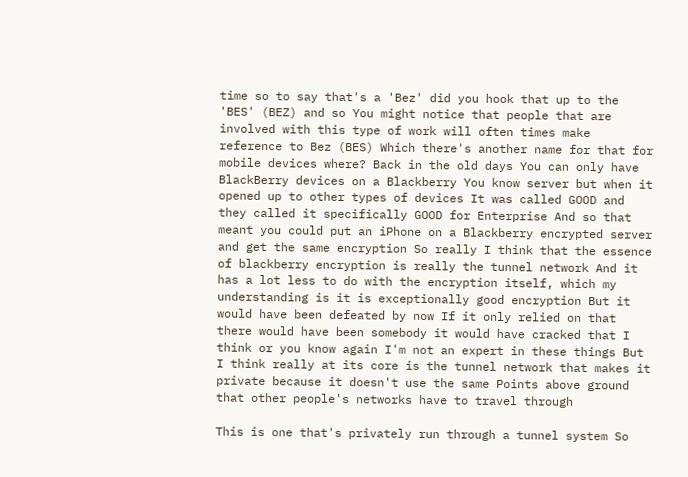time so to say that's a 'Bez' did you hook that up to the 'BES' (BEZ) and so You might notice that people that are involved with this type of work will often times make reference to Bez (BES) Which there's another name for that for mobile devices where? Back in the old days You can only have BlackBerry devices on a Blackberry You know server but when it opened up to other types of devices It was called GOOD and they called it specifically GOOD for Enterprise And so that meant you could put an iPhone on a Blackberry encrypted server and get the same encryption So really I think that the essence of blackberry encryption is really the tunnel network And it has a lot less to do with the encryption itself, which my understanding is it is exceptionally good encryption But it would have been defeated by now If it only relied on that there would have been somebody it would have cracked that I think or you know again I'm not an expert in these things But I think really at its core is the tunnel network that makes it private because it doesn't use the same Points above ground that other people's networks have to travel through

This is one that's privately run through a tunnel system So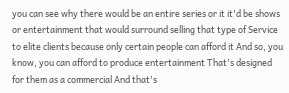you can see why there would be an entire series or it it'd be shows or entertainment that would surround selling that type of Service to elite clients because only certain people can afford it And so, you know, you can afford to produce entertainment That's designed for them as a commercial And that's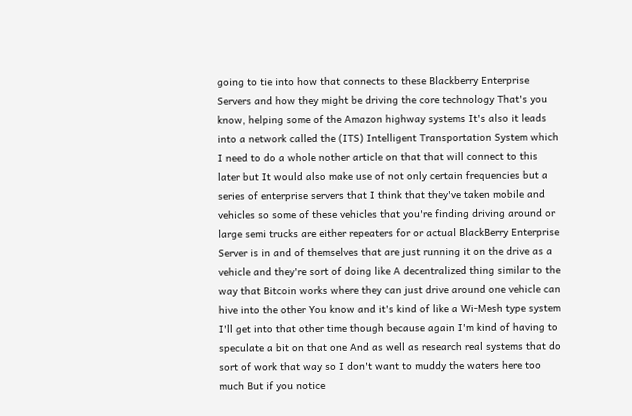going to tie into how that connects to these Blackberry Enterprise Servers and how they might be driving the core technology That's you know, helping some of the Amazon highway systems It's also it leads into a network called the (ITS) Intelligent Transportation System which I need to do a whole nother article on that that will connect to this later but It would also make use of not only certain frequencies but a series of enterprise servers that I think that they've taken mobile and vehicles so some of these vehicles that you're finding driving around or large semi trucks are either repeaters for or actual BlackBerry Enterprise Server is in and of themselves that are just running it on the drive as a vehicle and they're sort of doing like A decentralized thing similar to the way that Bitcoin works where they can just drive around one vehicle can hive into the other You know and it's kind of like a Wi-Mesh type system I'll get into that other time though because again I'm kind of having to speculate a bit on that one And as well as research real systems that do sort of work that way so I don't want to muddy the waters here too much But if you notice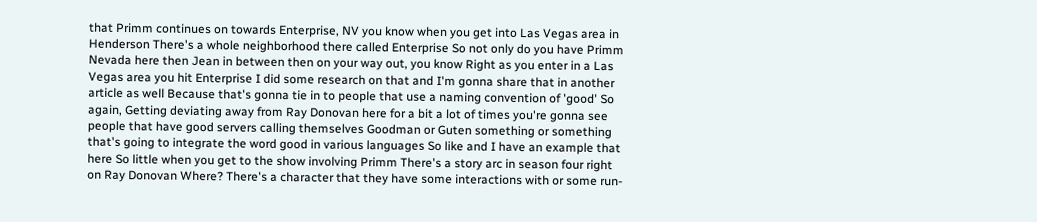that Primm continues on towards Enterprise, NV you know when you get into Las Vegas area in Henderson There's a whole neighborhood there called Enterprise So not only do you have Primm Nevada here then Jean in between then on your way out, you know Right as you enter in a Las Vegas area you hit Enterprise I did some research on that and I'm gonna share that in another article as well Because that's gonna tie in to people that use a naming convention of 'good' So again, Getting deviating away from Ray Donovan here for a bit a lot of times you're gonna see people that have good servers calling themselves Goodman or Guten something or something that's going to integrate the word good in various languages So like and I have an example that here So little when you get to the show involving Primm There's a story arc in season four right on Ray Donovan Where? There's a character that they have some interactions with or some run-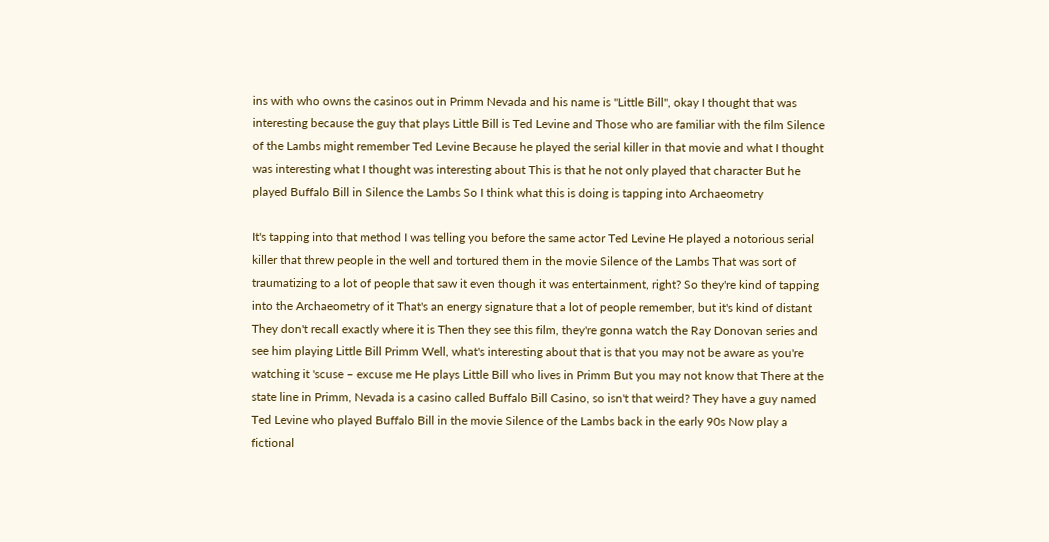ins with who owns the casinos out in Primm Nevada and his name is "Little Bill", okay I thought that was interesting because the guy that plays Little Bill is Ted Levine and Those who are familiar with the film Silence of the Lambs might remember Ted Levine Because he played the serial killer in that movie and what I thought was interesting what I thought was interesting about This is that he not only played that character But he played Buffalo Bill in Silence the Lambs So I think what this is doing is tapping into Archaeometry

It's tapping into that method I was telling you before the same actor Ted Levine He played a notorious serial killer that threw people in the well and tortured them in the movie Silence of the Lambs That was sort of traumatizing to a lot of people that saw it even though it was entertainment, right? So they're kind of tapping into the Archaeometry of it That's an energy signature that a lot of people remember, but it's kind of distant They don't recall exactly where it is Then they see this film, they're gonna watch the Ray Donovan series and see him playing Little Bill Primm Well, what's interesting about that is that you may not be aware as you're watching it 'scuse – excuse me He plays Little Bill who lives in Primm But you may not know that There at the state line in Primm, Nevada is a casino called Buffalo Bill Casino, so isn't that weird? They have a guy named Ted Levine who played Buffalo Bill in the movie Silence of the Lambs back in the early 90s Now play a fictional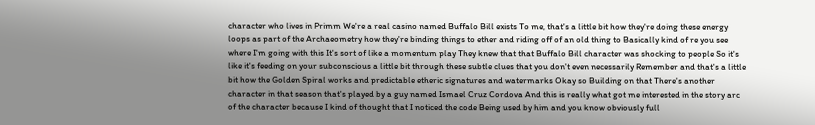character who lives in Primm We're a real casino named Buffalo Bill exists To me, that's a little bit how they're doing these energy loops as part of the Archaeometry how they're binding things to ether and riding off of an old thing to Basically kind of re you see where I'm going with this It's sort of like a momentum play They knew that that Buffalo Bill character was shocking to people So it's like it's feeding on your subconscious a little bit through these subtle clues that you don't even necessarily Remember and that's a little bit how the Golden Spiral works and predictable etheric signatures and watermarks Okay so Building on that There's another character in that season that's played by a guy named Ismael Cruz Cordova And this is really what got me interested in the story arc of the character because I kind of thought that I noticed the code Being used by him and you know obviously full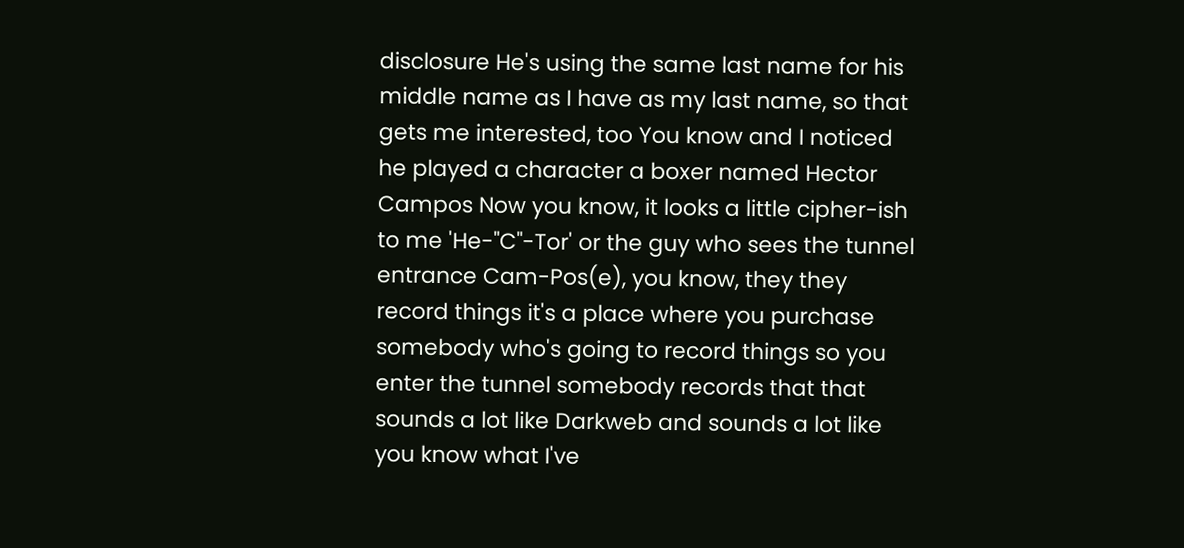disclosure He's using the same last name for his middle name as I have as my last name, so that gets me interested, too You know and I noticed he played a character a boxer named Hector Campos Now you know, it looks a little cipher-ish to me 'He-"C"-Tor' or the guy who sees the tunnel entrance Cam-Pos(e), you know, they they record things it's a place where you purchase somebody who's going to record things so you enter the tunnel somebody records that that sounds a lot like Darkweb and sounds a lot like you know what I've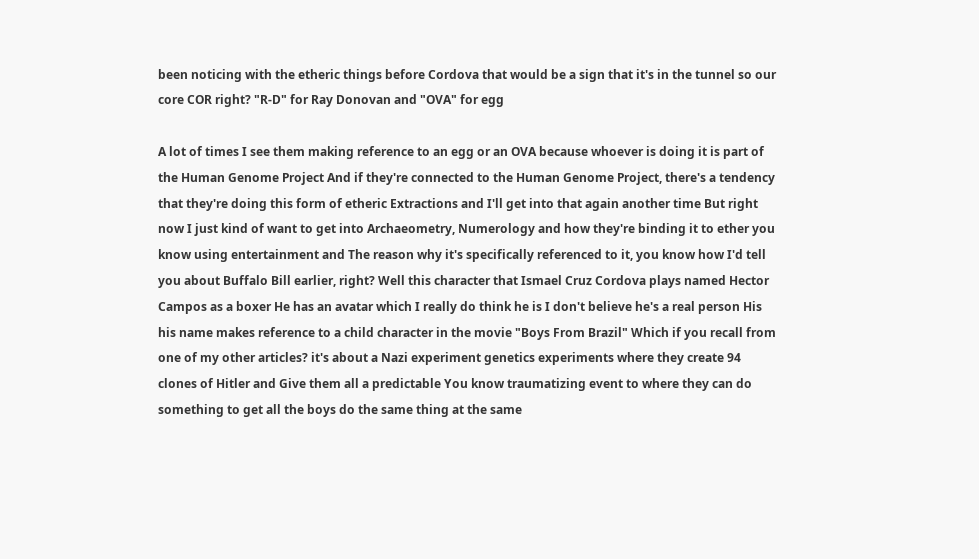been noticing with the etheric things before Cordova that would be a sign that it's in the tunnel so our core COR right? "R-D" for Ray Donovan and "OVA" for egg

A lot of times I see them making reference to an egg or an OVA because whoever is doing it is part of the Human Genome Project And if they're connected to the Human Genome Project, there's a tendency that they're doing this form of etheric Extractions and I'll get into that again another time But right now I just kind of want to get into Archaeometry, Numerology and how they're binding it to ether you know using entertainment and The reason why it's specifically referenced to it, you know how I'd tell you about Buffalo Bill earlier, right? Well this character that Ismael Cruz Cordova plays named Hector Campos as a boxer He has an avatar which I really do think he is I don't believe he's a real person His his name makes reference to a child character in the movie "Boys From Brazil" Which if you recall from one of my other articles? it's about a Nazi experiment genetics experiments where they create 94 clones of Hitler and Give them all a predictable You know traumatizing event to where they can do something to get all the boys do the same thing at the same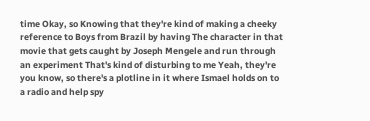time Okay, so Knowing that they're kind of making a cheeky reference to Boys from Brazil by having The character in that movie that gets caught by Joseph Mengele and run through an experiment That's kind of disturbing to me Yeah, they're you know, so there's a plotline in it where Ismael holds on to a radio and help spy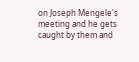on Joseph Mengele's meeting and he gets caught by them and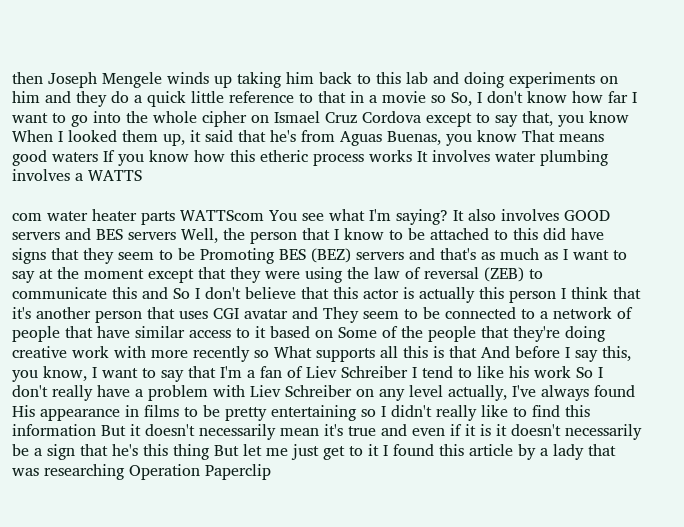then Joseph Mengele winds up taking him back to this lab and doing experiments on him and they do a quick little reference to that in a movie so So, I don't know how far I want to go into the whole cipher on Ismael Cruz Cordova except to say that, you know When I looked them up, it said that he's from Aguas Buenas, you know That means good waters If you know how this etheric process works It involves water plumbing involves a WATTS

com water heater parts WATTScom You see what I'm saying? It also involves GOOD servers and BES servers Well, the person that I know to be attached to this did have signs that they seem to be Promoting BES (BEZ) servers and that's as much as I want to say at the moment except that they were using the law of reversal (ZEB) to communicate this and So I don't believe that this actor is actually this person I think that it's another person that uses CGI avatar and They seem to be connected to a network of people that have similar access to it based on Some of the people that they're doing creative work with more recently so What supports all this is that And before I say this, you know, I want to say that I'm a fan of Liev Schreiber I tend to like his work So I don't really have a problem with Liev Schreiber on any level actually, I've always found His appearance in films to be pretty entertaining so I didn't really like to find this information But it doesn't necessarily mean it's true and even if it is it doesn't necessarily be a sign that he's this thing But let me just get to it I found this article by a lady that was researching Operation Paperclip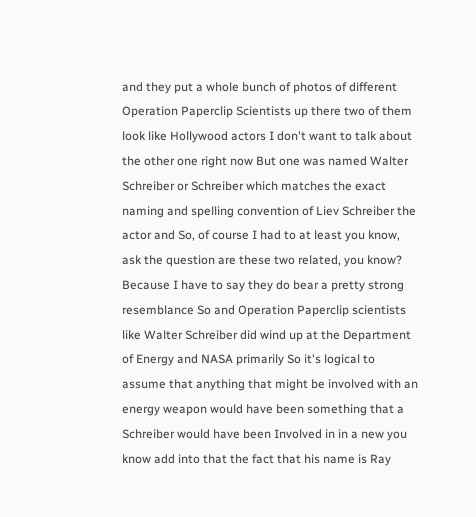and they put a whole bunch of photos of different Operation Paperclip Scientists up there two of them look like Hollywood actors I don't want to talk about the other one right now But one was named Walter Schreiber or Schreiber which matches the exact naming and spelling convention of Liev Schreiber the actor and So, of course I had to at least you know, ask the question are these two related, you know? Because I have to say they do bear a pretty strong resemblance So and Operation Paperclip scientists like Walter Schreiber did wind up at the Department of Energy and NASA primarily So it's logical to assume that anything that might be involved with an energy weapon would have been something that a Schreiber would have been Involved in in a new you know add into that the fact that his name is Ray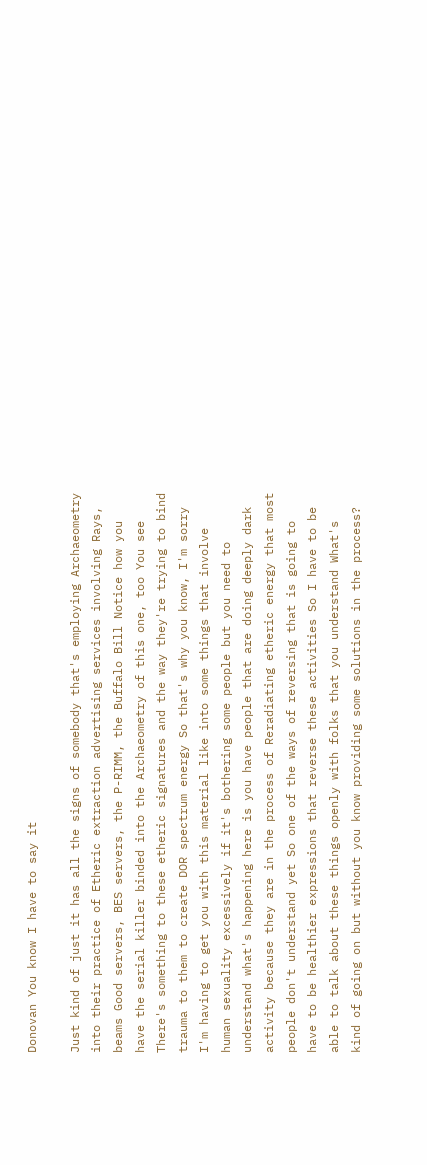Donovan You know I have to say it

Just kind of just it has all the signs of somebody that's employing Archaeometry into their practice of Etheric extraction advertising services involving Rays, beams Good servers, BES servers, the P-RIMM, the Buffalo Bill Notice how you have the serial killer binded into the Archaeometry of this one, too You see There's something to these etheric signatures and the way they're trying to bind trauma to them to create DOR spectrum energy So that's why you know, I'm sorry I'm having to get you with this material like into some things that involve human sexuality excessively if it's bothering some people but you need to understand what's happening here is you have people that are doing deeply dark activity because they are in the process of Reradiating etheric energy that most people don't understand yet So one of the ways of reversing that is going to have to be healthier expressions that reverse these activities So I have to be able to talk about these things openly with folks that you understand What's kind of going on but without you know providing some solutions in the process?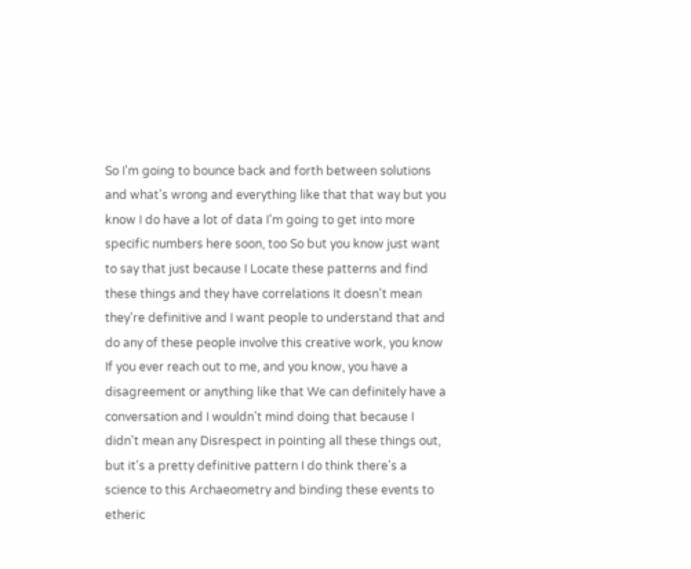So I'm going to bounce back and forth between solutions and what's wrong and everything like that that way but you know I do have a lot of data I'm going to get into more specific numbers here soon, too So but you know just want to say that just because I Locate these patterns and find these things and they have correlations It doesn't mean they're definitive and I want people to understand that and do any of these people involve this creative work, you know If you ever reach out to me, and you know, you have a disagreement or anything like that We can definitely have a conversation and I wouldn't mind doing that because I didn't mean any Disrespect in pointing all these things out, but it's a pretty definitive pattern I do think there's a science to this Archaeometry and binding these events to etheric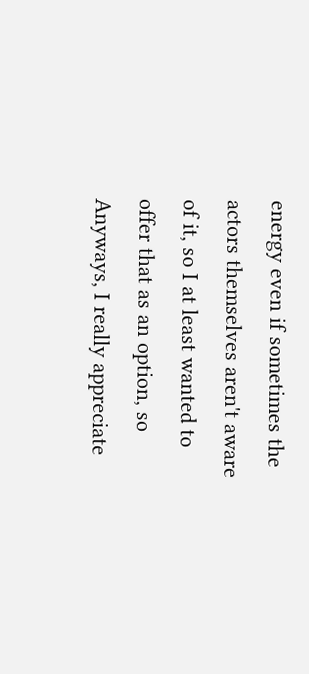energy even if sometimes the actors themselves aren't aware of it, so I at least wanted to offer that as an option, so Anyways, I really appreciate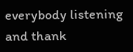everybody listening and thank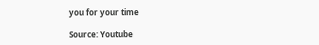you for your time

Source: Youtube